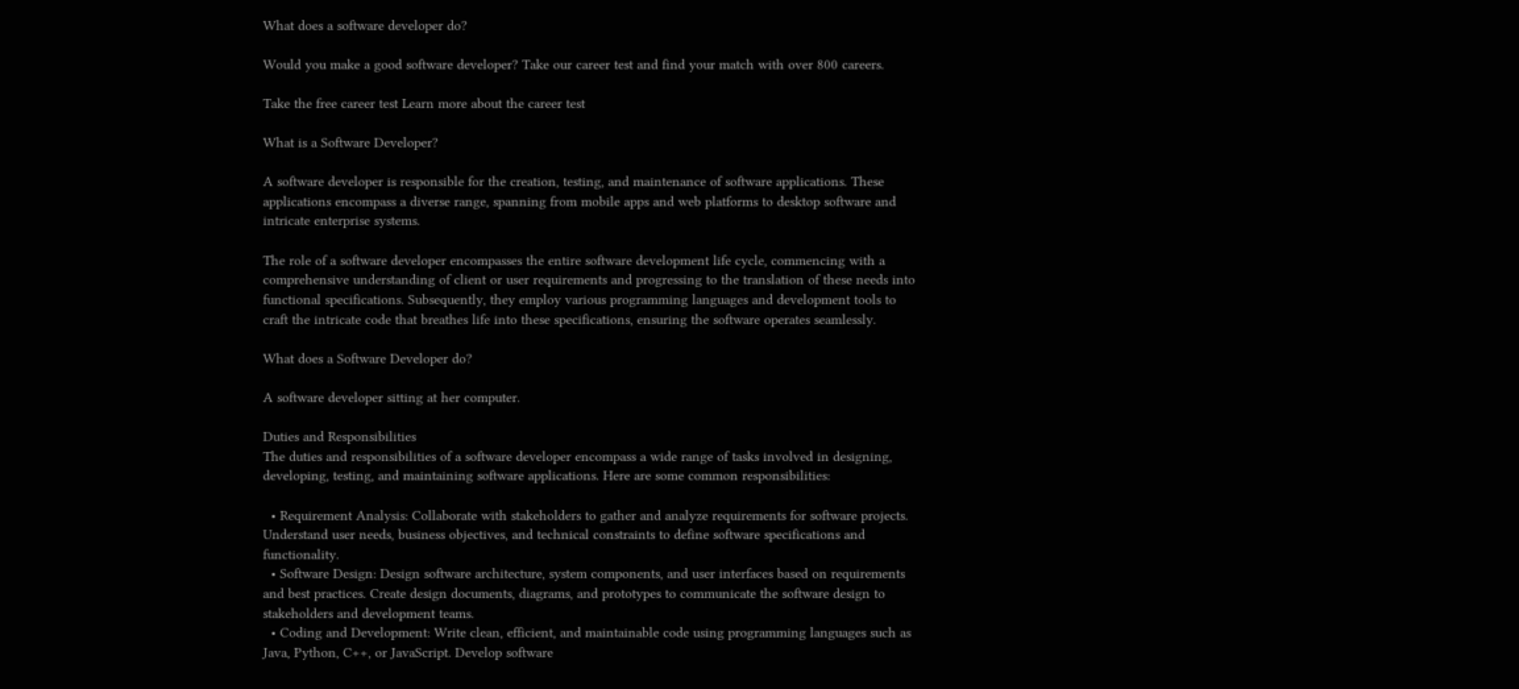What does a software developer do?

Would you make a good software developer? Take our career test and find your match with over 800 careers.

Take the free career test Learn more about the career test

What is a Software Developer?

A software developer is responsible for the creation, testing, and maintenance of software applications. These applications encompass a diverse range, spanning from mobile apps and web platforms to desktop software and intricate enterprise systems.

The role of a software developer encompasses the entire software development life cycle, commencing with a comprehensive understanding of client or user requirements and progressing to the translation of these needs into functional specifications. Subsequently, they employ various programming languages and development tools to craft the intricate code that breathes life into these specifications, ensuring the software operates seamlessly.

What does a Software Developer do?

A software developer sitting at her computer.

Duties and Responsibilities
The duties and responsibilities of a software developer encompass a wide range of tasks involved in designing, developing, testing, and maintaining software applications. Here are some common responsibilities:

  • Requirement Analysis: Collaborate with stakeholders to gather and analyze requirements for software projects. Understand user needs, business objectives, and technical constraints to define software specifications and functionality.
  • Software Design: Design software architecture, system components, and user interfaces based on requirements and best practices. Create design documents, diagrams, and prototypes to communicate the software design to stakeholders and development teams.
  • Coding and Development: Write clean, efficient, and maintainable code using programming languages such as Java, Python, C++, or JavaScript. Develop software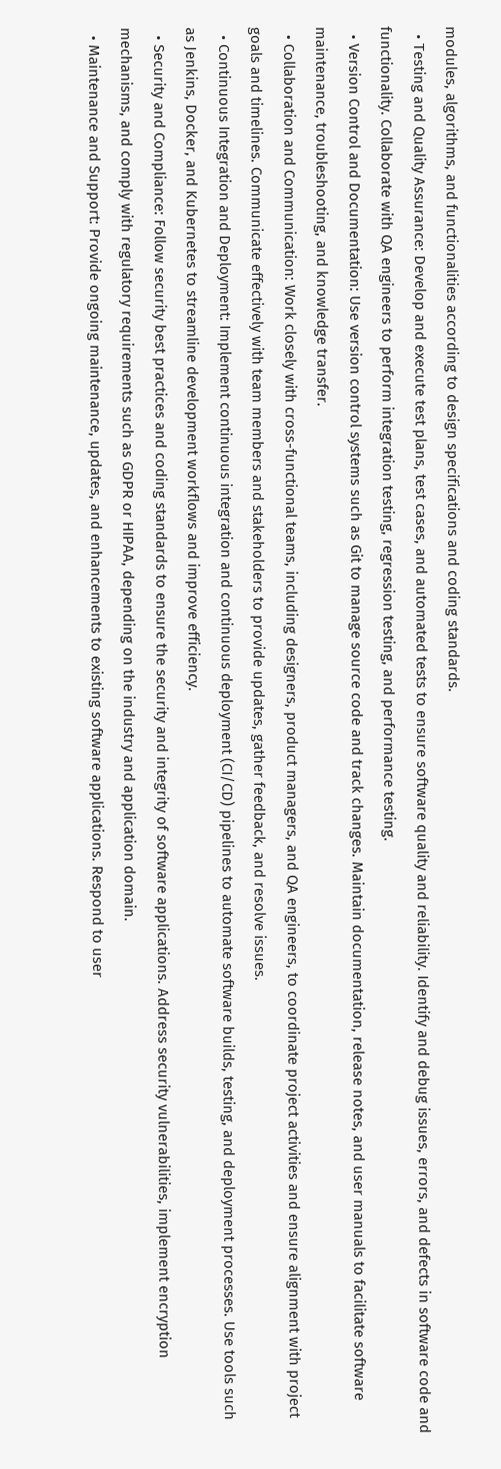modules, algorithms, and functionalities according to design specifications and coding standards.
  • Testing and Quality Assurance: Develop and execute test plans, test cases, and automated tests to ensure software quality and reliability. Identify and debug issues, errors, and defects in software code and functionality. Collaborate with QA engineers to perform integration testing, regression testing, and performance testing.
  • Version Control and Documentation: Use version control systems such as Git to manage source code and track changes. Maintain documentation, release notes, and user manuals to facilitate software maintenance, troubleshooting, and knowledge transfer.
  • Collaboration and Communication: Work closely with cross-functional teams, including designers, product managers, and QA engineers, to coordinate project activities and ensure alignment with project goals and timelines. Communicate effectively with team members and stakeholders to provide updates, gather feedback, and resolve issues.
  • Continuous Integration and Deployment: Implement continuous integration and continuous deployment (CI/CD) pipelines to automate software builds, testing, and deployment processes. Use tools such as Jenkins, Docker, and Kubernetes to streamline development workflows and improve efficiency.
  • Security and Compliance: Follow security best practices and coding standards to ensure the security and integrity of software applications. Address security vulnerabilities, implement encryption mechanisms, and comply with regulatory requirements such as GDPR or HIPAA, depending on the industry and application domain.
  • Maintenance and Support: Provide ongoing maintenance, updates, and enhancements to existing software applications. Respond to user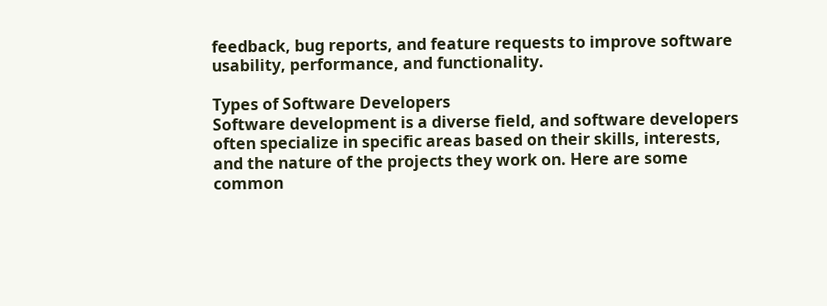feedback, bug reports, and feature requests to improve software usability, performance, and functionality.

Types of Software Developers
Software development is a diverse field, and software developers often specialize in specific areas based on their skills, interests, and the nature of the projects they work on. Here are some common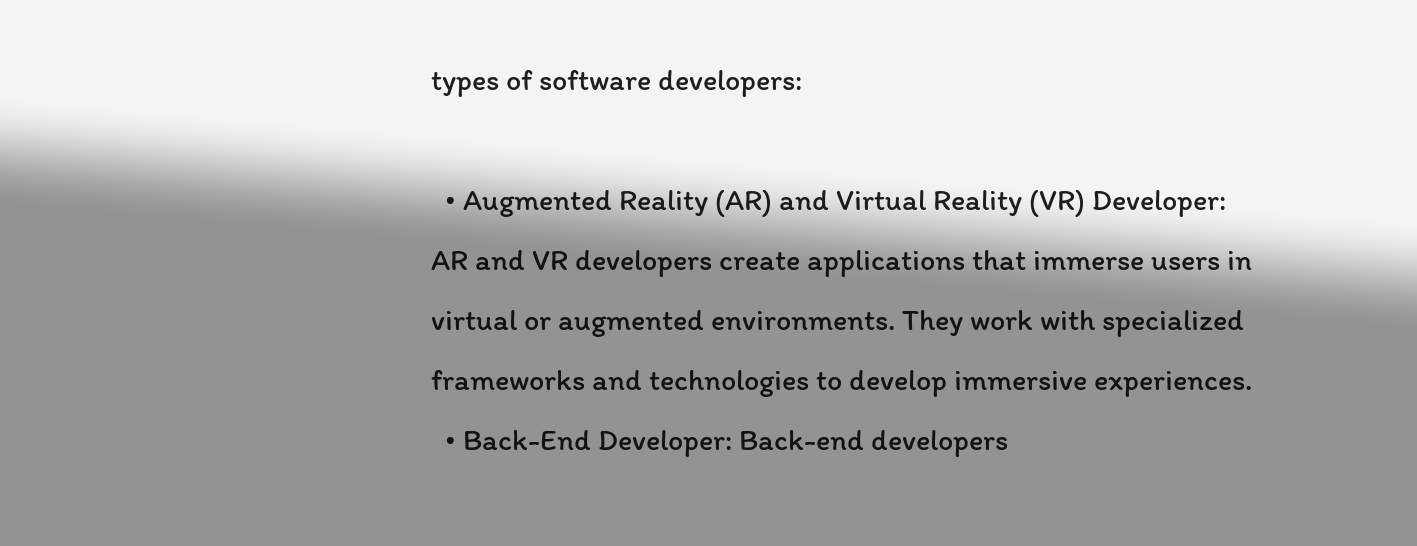types of software developers:

  • Augmented Reality (AR) and Virtual Reality (VR) Developer: AR and VR developers create applications that immerse users in virtual or augmented environments. They work with specialized frameworks and technologies to develop immersive experiences.
  • Back-End Developer: Back-end developers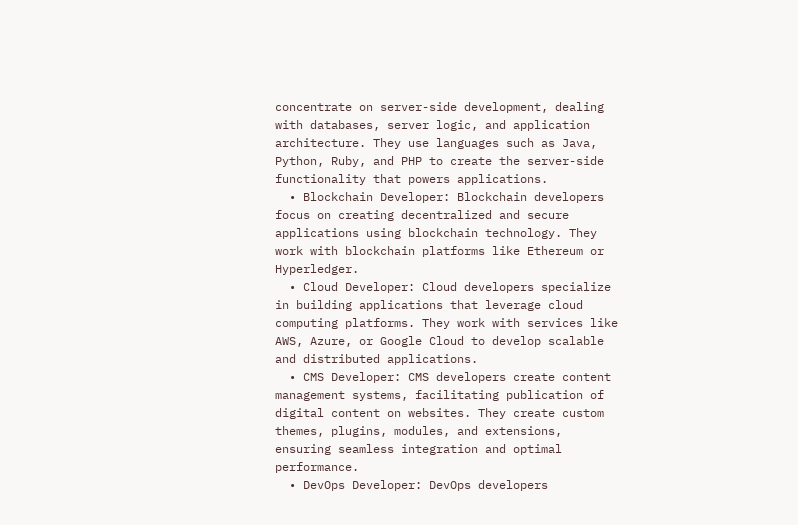concentrate on server-side development, dealing with databases, server logic, and application architecture. They use languages such as Java, Python, Ruby, and PHP to create the server-side functionality that powers applications.
  • Blockchain Developer: Blockchain developers focus on creating decentralized and secure applications using blockchain technology. They work with blockchain platforms like Ethereum or Hyperledger.
  • Cloud Developer: Cloud developers specialize in building applications that leverage cloud computing platforms. They work with services like AWS, Azure, or Google Cloud to develop scalable and distributed applications.
  • CMS Developer: CMS developers create content management systems, facilitating publication of digital content on websites. They create custom themes, plugins, modules, and extensions, ensuring seamless integration and optimal performance.
  • DevOps Developer: DevOps developers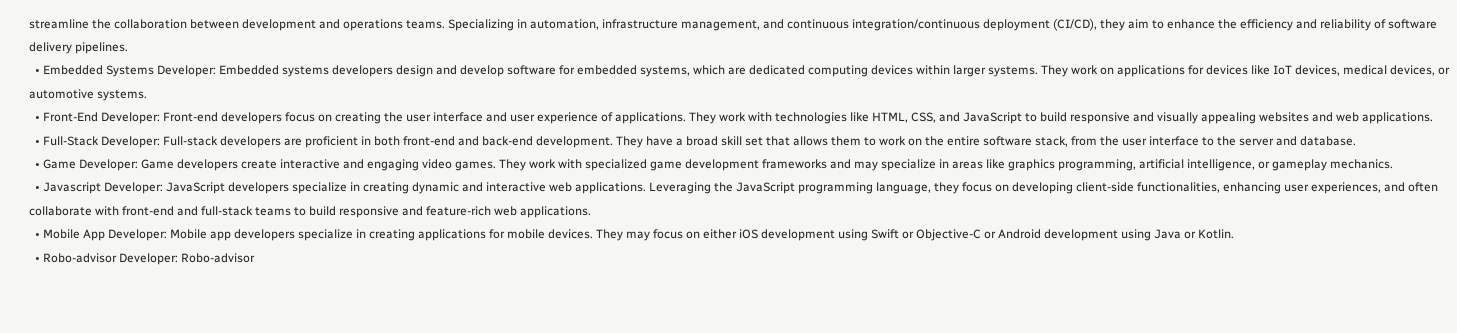streamline the collaboration between development and operations teams. Specializing in automation, infrastructure management, and continuous integration/continuous deployment (CI/CD), they aim to enhance the efficiency and reliability of software delivery pipelines.
  • Embedded Systems Developer: Embedded systems developers design and develop software for embedded systems, which are dedicated computing devices within larger systems. They work on applications for devices like IoT devices, medical devices, or automotive systems.
  • Front-End Developer: Front-end developers focus on creating the user interface and user experience of applications. They work with technologies like HTML, CSS, and JavaScript to build responsive and visually appealing websites and web applications.
  • Full-Stack Developer: Full-stack developers are proficient in both front-end and back-end development. They have a broad skill set that allows them to work on the entire software stack, from the user interface to the server and database.
  • Game Developer: Game developers create interactive and engaging video games. They work with specialized game development frameworks and may specialize in areas like graphics programming, artificial intelligence, or gameplay mechanics.
  • Javascript Developer: JavaScript developers specialize in creating dynamic and interactive web applications. Leveraging the JavaScript programming language, they focus on developing client-side functionalities, enhancing user experiences, and often collaborate with front-end and full-stack teams to build responsive and feature-rich web applications.
  • Mobile App Developer: Mobile app developers specialize in creating applications for mobile devices. They may focus on either iOS development using Swift or Objective-C or Android development using Java or Kotlin.
  • Robo-advisor Developer: Robo-advisor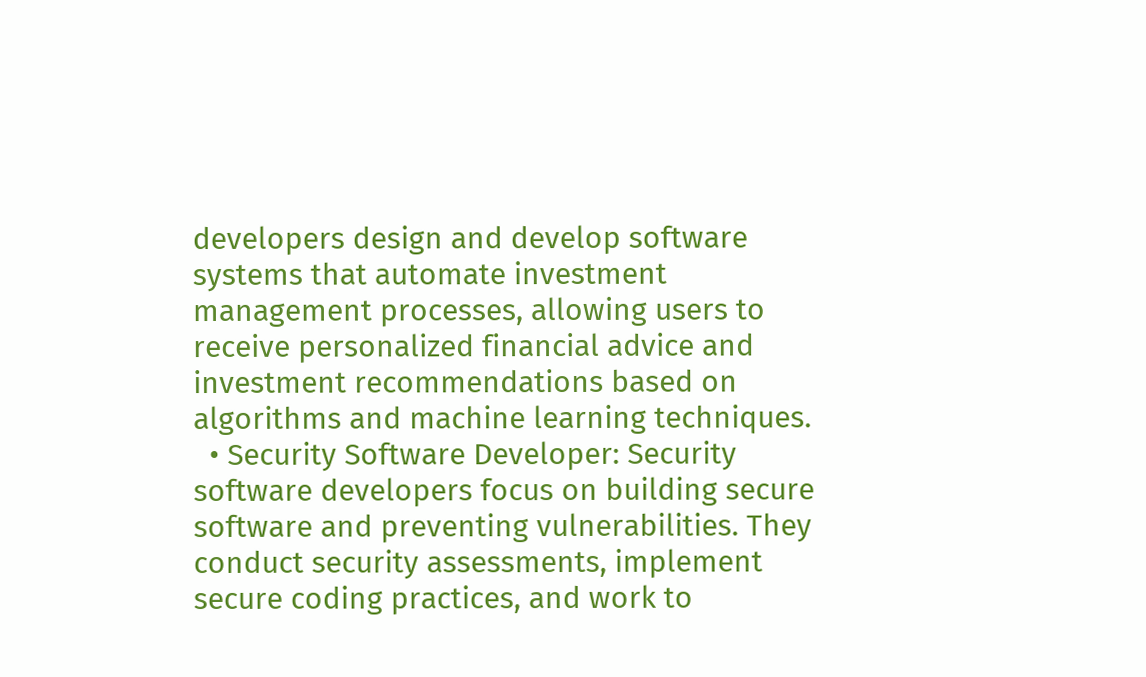developers design and develop software systems that automate investment management processes, allowing users to receive personalized financial advice and investment recommendations based on algorithms and machine learning techniques.
  • Security Software Developer: Security software developers focus on building secure software and preventing vulnerabilities. They conduct security assessments, implement secure coding practices, and work to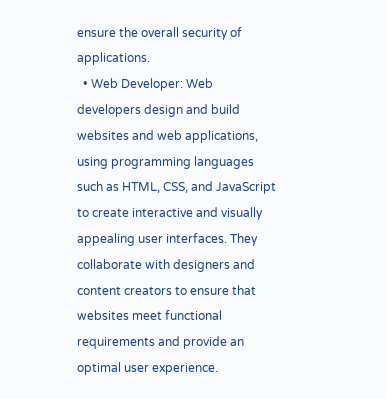ensure the overall security of applications.
  • Web Developer: Web developers design and build websites and web applications, using programming languages such as HTML, CSS, and JavaScript to create interactive and visually appealing user interfaces. They collaborate with designers and content creators to ensure that websites meet functional requirements and provide an optimal user experience.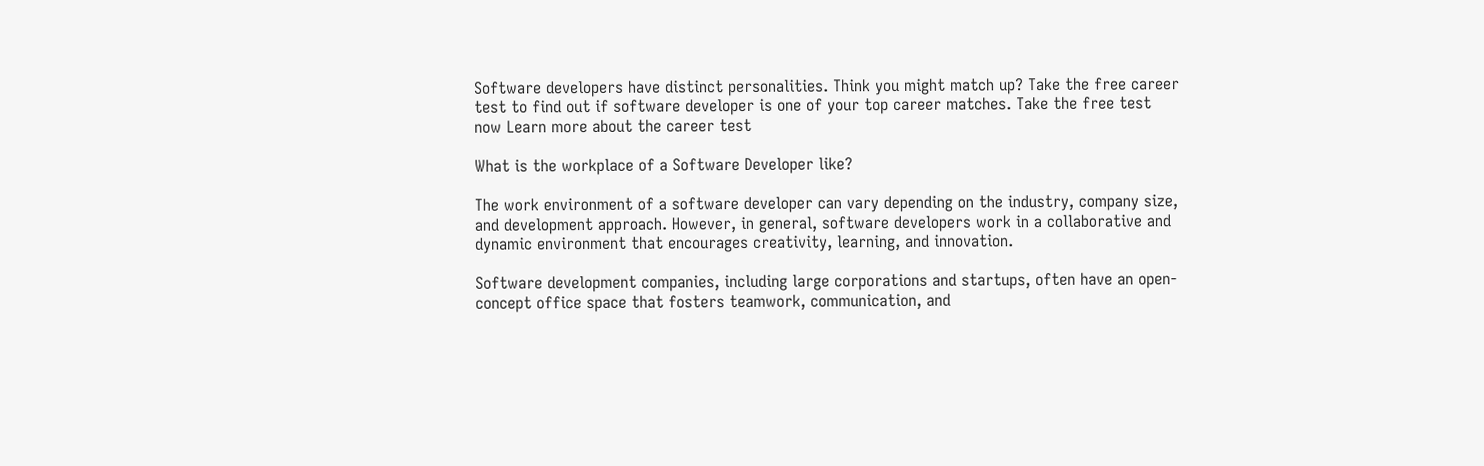Software developers have distinct personalities. Think you might match up? Take the free career test to find out if software developer is one of your top career matches. Take the free test now Learn more about the career test

What is the workplace of a Software Developer like?

The work environment of a software developer can vary depending on the industry, company size, and development approach. However, in general, software developers work in a collaborative and dynamic environment that encourages creativity, learning, and innovation.

Software development companies, including large corporations and startups, often have an open-concept office space that fosters teamwork, communication, and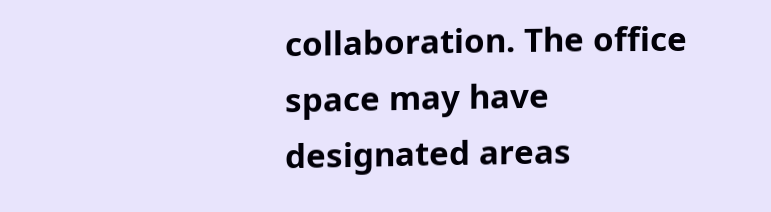collaboration. The office space may have designated areas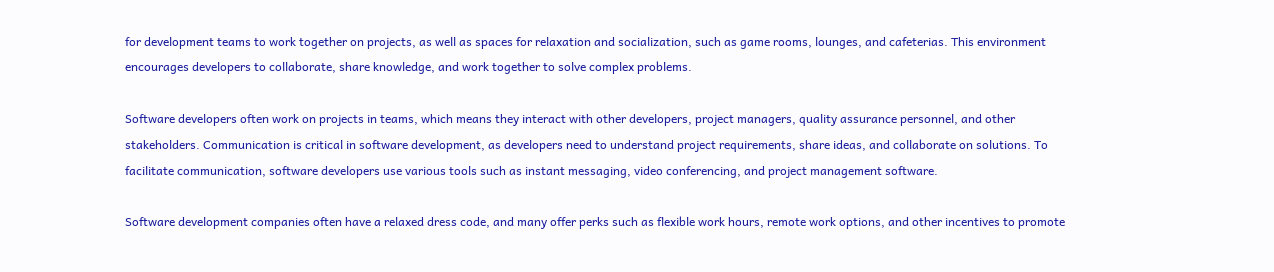for development teams to work together on projects, as well as spaces for relaxation and socialization, such as game rooms, lounges, and cafeterias. This environment encourages developers to collaborate, share knowledge, and work together to solve complex problems.

Software developers often work on projects in teams, which means they interact with other developers, project managers, quality assurance personnel, and other stakeholders. Communication is critical in software development, as developers need to understand project requirements, share ideas, and collaborate on solutions. To facilitate communication, software developers use various tools such as instant messaging, video conferencing, and project management software.

Software development companies often have a relaxed dress code, and many offer perks such as flexible work hours, remote work options, and other incentives to promote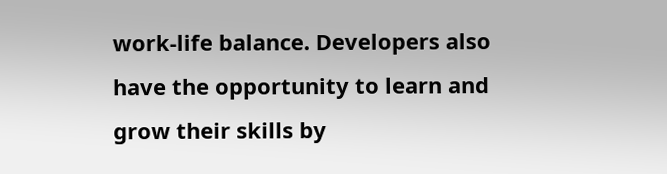work-life balance. Developers also have the opportunity to learn and grow their skills by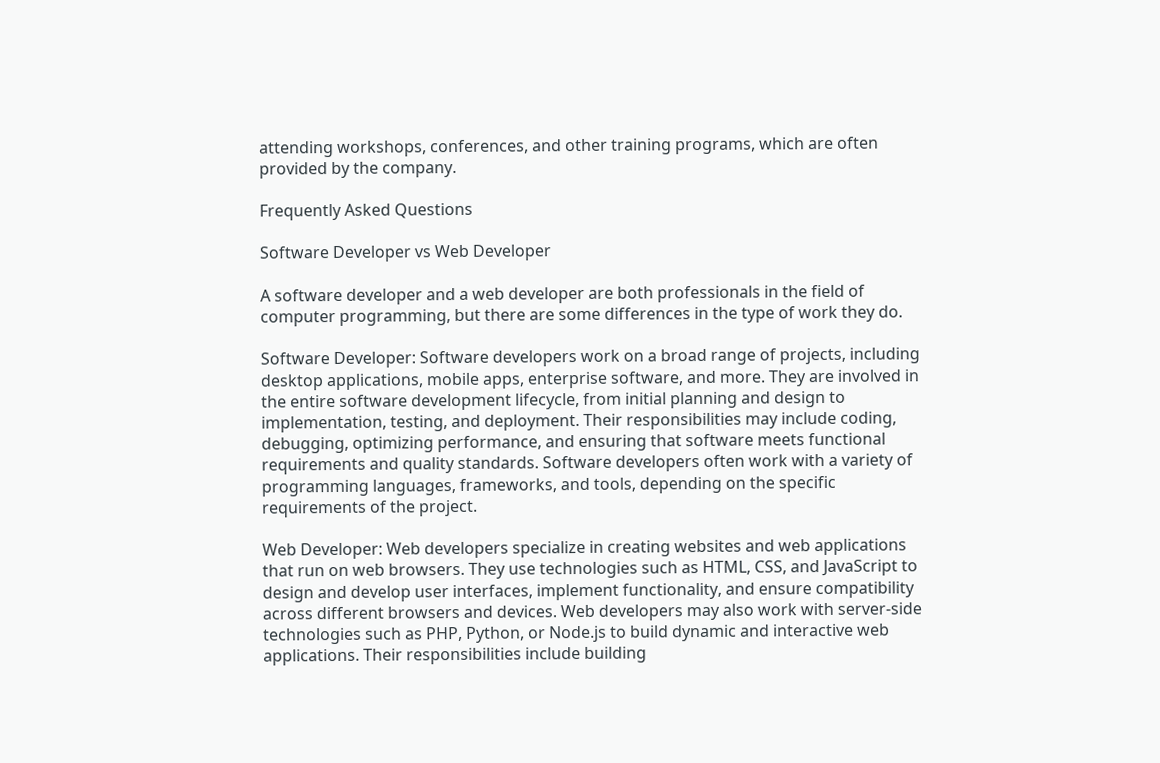attending workshops, conferences, and other training programs, which are often provided by the company.

Frequently Asked Questions

Software Developer vs Web Developer

A software developer and a web developer are both professionals in the field of computer programming, but there are some differences in the type of work they do.

Software Developer: Software developers work on a broad range of projects, including desktop applications, mobile apps, enterprise software, and more. They are involved in the entire software development lifecycle, from initial planning and design to implementation, testing, and deployment. Their responsibilities may include coding, debugging, optimizing performance, and ensuring that software meets functional requirements and quality standards. Software developers often work with a variety of programming languages, frameworks, and tools, depending on the specific requirements of the project.

Web Developer: Web developers specialize in creating websites and web applications that run on web browsers. They use technologies such as HTML, CSS, and JavaScript to design and develop user interfaces, implement functionality, and ensure compatibility across different browsers and devices. Web developers may also work with server-side technologies such as PHP, Python, or Node.js to build dynamic and interactive web applications. Their responsibilities include building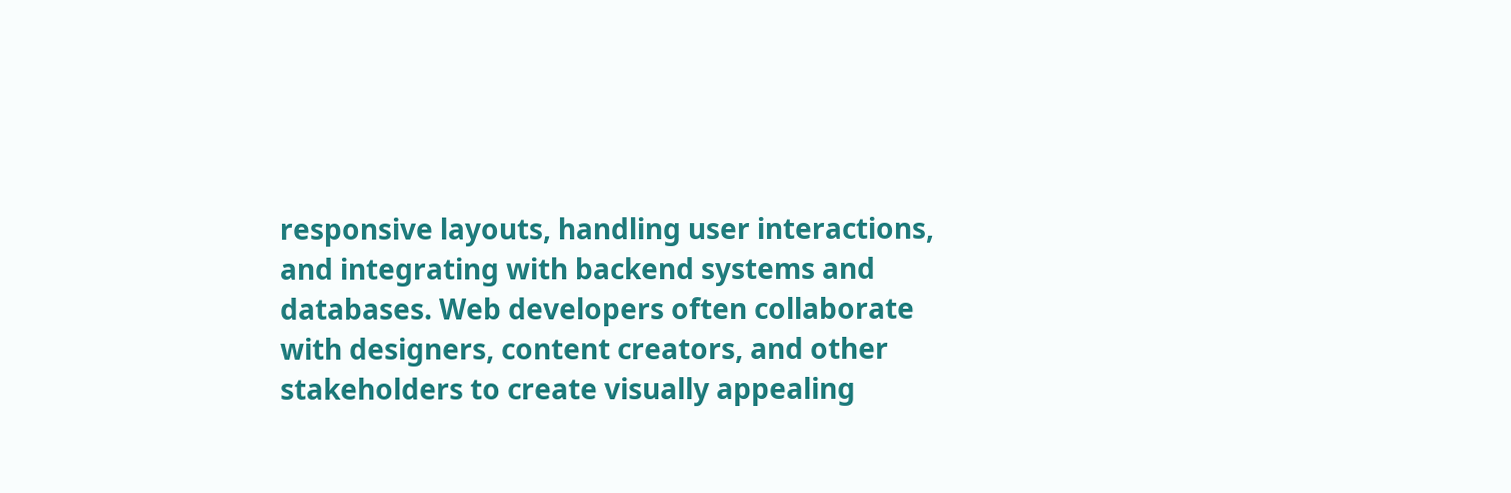responsive layouts, handling user interactions, and integrating with backend systems and databases. Web developers often collaborate with designers, content creators, and other stakeholders to create visually appealing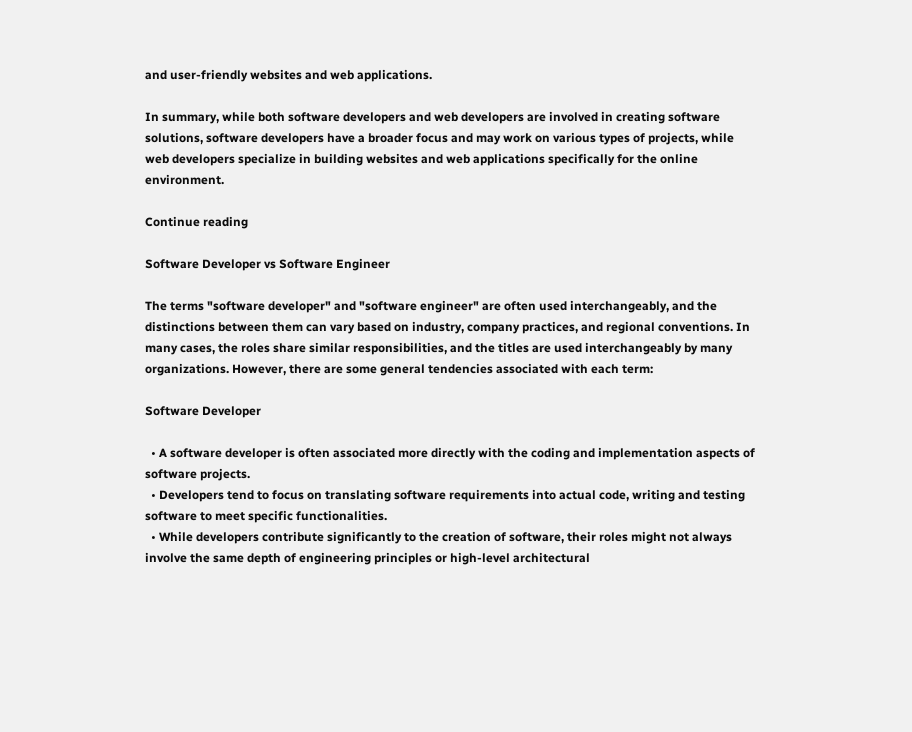and user-friendly websites and web applications.

In summary, while both software developers and web developers are involved in creating software solutions, software developers have a broader focus and may work on various types of projects, while web developers specialize in building websites and web applications specifically for the online environment.

Continue reading

Software Developer vs Software Engineer

The terms "software developer" and "software engineer" are often used interchangeably, and the distinctions between them can vary based on industry, company practices, and regional conventions. In many cases, the roles share similar responsibilities, and the titles are used interchangeably by many organizations. However, there are some general tendencies associated with each term:

Software Developer

  • A software developer is often associated more directly with the coding and implementation aspects of software projects.
  • Developers tend to focus on translating software requirements into actual code, writing and testing software to meet specific functionalities.
  • While developers contribute significantly to the creation of software, their roles might not always involve the same depth of engineering principles or high-level architectural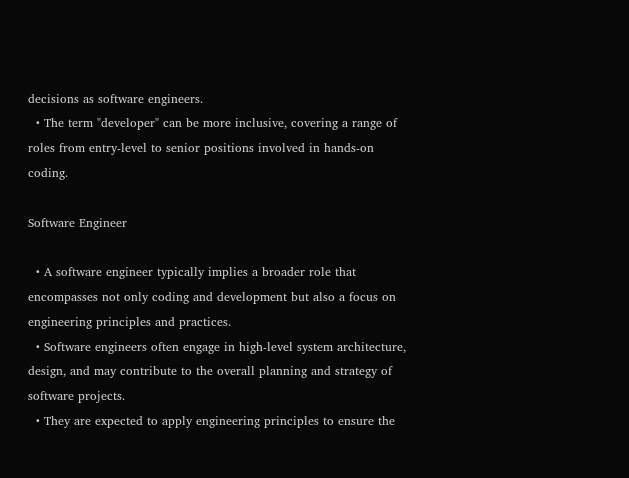decisions as software engineers.
  • The term "developer" can be more inclusive, covering a range of roles from entry-level to senior positions involved in hands-on coding.

Software Engineer

  • A software engineer typically implies a broader role that encompasses not only coding and development but also a focus on engineering principles and practices.
  • Software engineers often engage in high-level system architecture, design, and may contribute to the overall planning and strategy of software projects.
  • They are expected to apply engineering principles to ensure the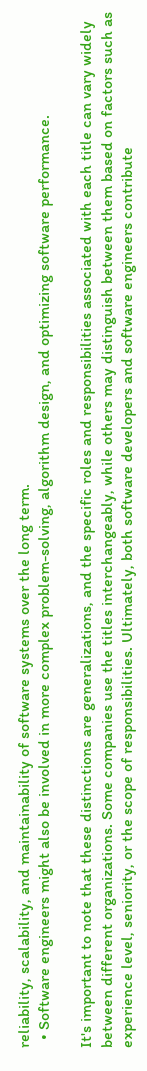reliability, scalability, and maintainability of software systems over the long term.
  • Software engineers might also be involved in more complex problem-solving, algorithm design, and optimizing software performance.

It's important to note that these distinctions are generalizations, and the specific roles and responsibilities associated with each title can vary widely between different organizations. Some companies use the titles interchangeably, while others may distinguish between them based on factors such as experience level, seniority, or the scope of responsibilities. Ultimately, both software developers and software engineers contribute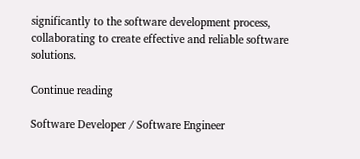significantly to the software development process, collaborating to create effective and reliable software solutions.

Continue reading

Software Developer / Software Engineer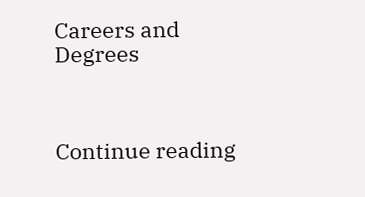Careers and Degrees



Continue reading